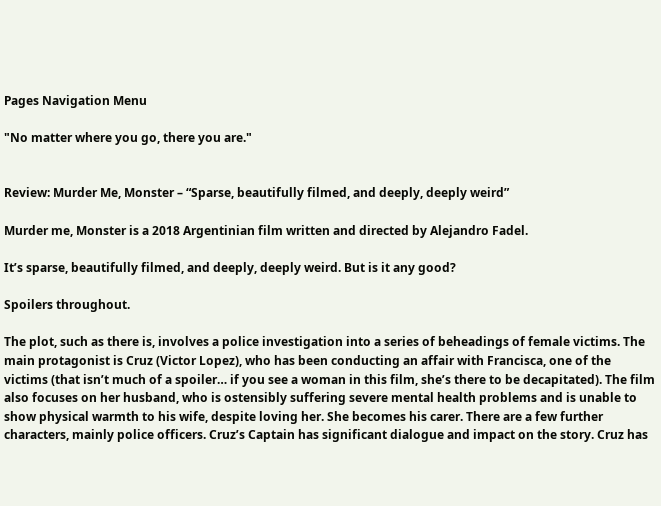Pages Navigation Menu

"No matter where you go, there you are."


Review: Murder Me, Monster – “Sparse, beautifully filmed, and deeply, deeply weird”

Murder me, Monster is a 2018 Argentinian film written and directed by Alejandro Fadel.

It’s sparse, beautifully filmed, and deeply, deeply weird. But is it any good?

Spoilers throughout.

The plot, such as there is, involves a police investigation into a series of beheadings of female victims. The main protagonist is Cruz (Victor Lopez), who has been conducting an affair with Francisca, one of the victims (that isn’t much of a spoiler… if you see a woman in this film, she’s there to be decapitated). The film also focuses on her husband, who is ostensibly suffering severe mental health problems and is unable to show physical warmth to his wife, despite loving her. She becomes his carer. There are a few further characters, mainly police officers. Cruz’s Captain has significant dialogue and impact on the story. Cruz has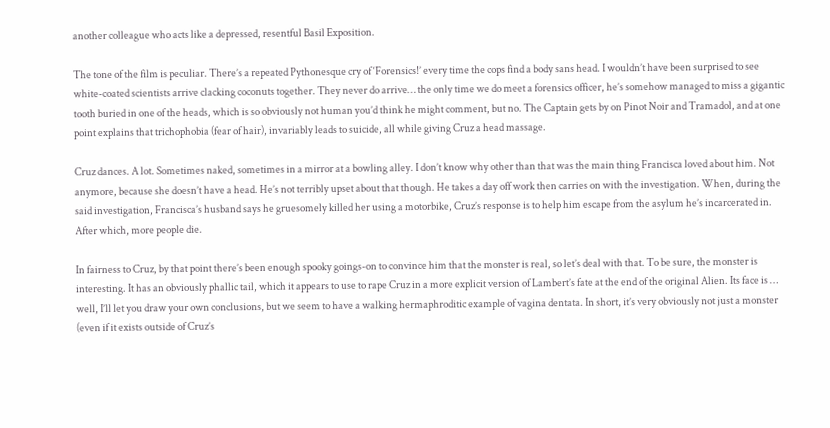another colleague who acts like a depressed, resentful Basil Exposition.

The tone of the film is peculiar. There’s a repeated Pythonesque cry of ‘Forensics!’ every time the cops find a body sans head. I wouldn’t have been surprised to see white-coated scientists arrive clacking coconuts together. They never do arrive… the only time we do meet a forensics officer, he’s somehow managed to miss a gigantic tooth buried in one of the heads, which is so obviously not human you’d think he might comment, but no. The Captain gets by on Pinot Noir and Tramadol, and at one point explains that trichophobia (fear of hair), invariably leads to suicide, all while giving Cruz a head massage.

Cruz dances. A lot. Sometimes naked, sometimes in a mirror at a bowling alley. I don’t know why other than that was the main thing Francisca loved about him. Not anymore, because she doesn’t have a head. He’s not terribly upset about that though. He takes a day off work then carries on with the investigation. When, during the said investigation, Francisca’s husband says he gruesomely killed her using a motorbike, Cruz’s response is to help him escape from the asylum he’s incarcerated in. After which, more people die.

In fairness to Cruz, by that point there’s been enough spooky goings-on to convince him that the monster is real, so let’s deal with that. To be sure, the monster is interesting. It has an obviously phallic tail, which it appears to use to rape Cruz in a more explicit version of Lambert’s fate at the end of the original Alien. Its face is … well, I’ll let you draw your own conclusions, but we seem to have a walking hermaphroditic example of vagina dentata. In short, it’s very obviously not just a monster (even if it exists outside of Cruz’s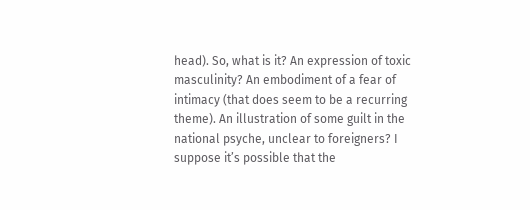head). So, what is it? An expression of toxic masculinity? An embodiment of a fear of intimacy (that does seem to be a recurring theme). An illustration of some guilt in the national psyche, unclear to foreigners? I suppose it’s possible that the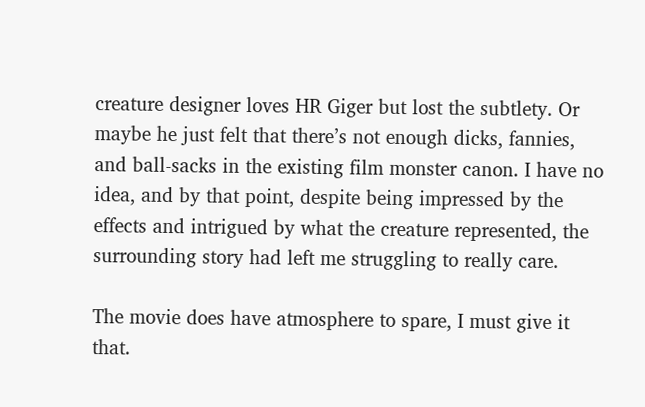creature designer loves HR Giger but lost the subtlety. Or maybe he just felt that there’s not enough dicks, fannies, and ball-sacks in the existing film monster canon. I have no idea, and by that point, despite being impressed by the effects and intrigued by what the creature represented, the surrounding story had left me struggling to really care.

The movie does have atmosphere to spare, I must give it that.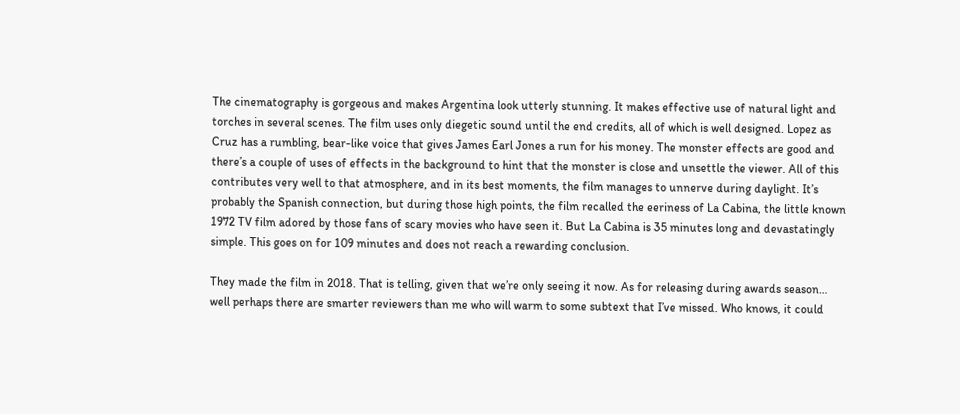The cinematography is gorgeous and makes Argentina look utterly stunning. It makes effective use of natural light and torches in several scenes. The film uses only diegetic sound until the end credits, all of which is well designed. Lopez as Cruz has a rumbling, bear-like voice that gives James Earl Jones a run for his money. The monster effects are good and there’s a couple of uses of effects in the background to hint that the monster is close and unsettle the viewer. All of this contributes very well to that atmosphere, and in its best moments, the film manages to unnerve during daylight. It’s probably the Spanish connection, but during those high points, the film recalled the eeriness of La Cabina, the little known 1972 TV film adored by those fans of scary movies who have seen it. But La Cabina is 35 minutes long and devastatingly simple. This goes on for 109 minutes and does not reach a rewarding conclusion.

They made the film in 2018. That is telling, given that we’re only seeing it now. As for releasing during awards season… well perhaps there are smarter reviewers than me who will warm to some subtext that I’ve missed. Who knows, it could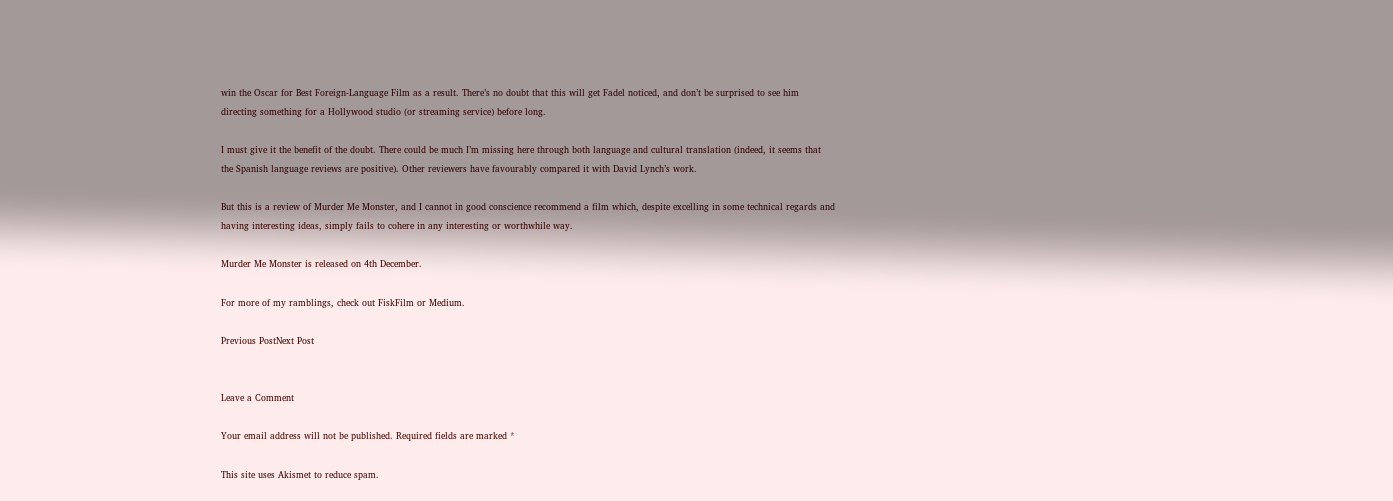win the Oscar for Best Foreign-Language Film as a result. There’s no doubt that this will get Fadel noticed, and don’t be surprised to see him directing something for a Hollywood studio (or streaming service) before long.

I must give it the benefit of the doubt. There could be much I’m missing here through both language and cultural translation (indeed, it seems that the Spanish language reviews are positive). Other reviewers have favourably compared it with David Lynch’s work.

But this is a review of Murder Me Monster, and I cannot in good conscience recommend a film which, despite excelling in some technical regards and having interesting ideas, simply fails to cohere in any interesting or worthwhile way.

Murder Me Monster is released on 4th December.

For more of my ramblings, check out FiskFilm or Medium.

Previous PostNext Post


Leave a Comment

Your email address will not be published. Required fields are marked *

This site uses Akismet to reduce spam.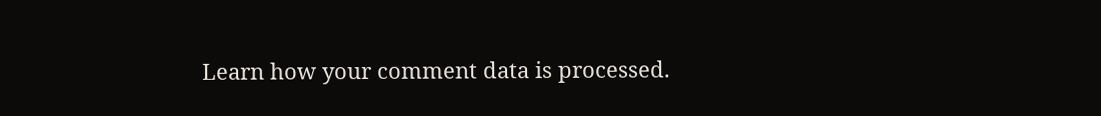Learn how your comment data is processed.